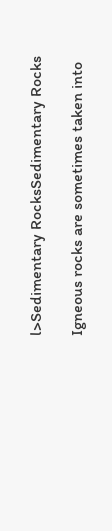l>Sedimentary RocksSedimentary Rocks

Igneous rocks are sometimes taken into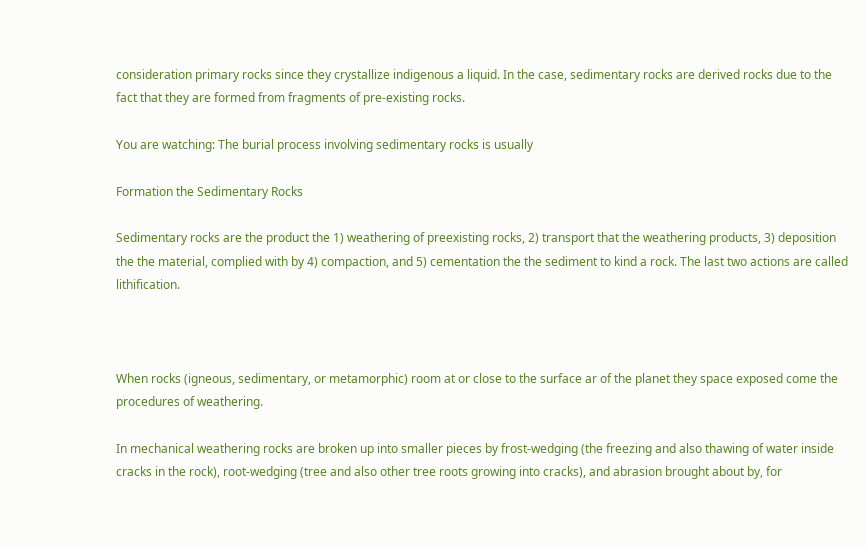consideration primary rocks since they crystallize indigenous a liquid. In the case, sedimentary rocks are derived rocks due to the fact that they are formed from fragments of pre-existing rocks.

You are watching: The burial process involving sedimentary rocks is usually

Formation the Sedimentary Rocks

Sedimentary rocks are the product the 1) weathering of preexisting rocks, 2) transport that the weathering products, 3) deposition the the material, complied with by 4) compaction, and 5) cementation the the sediment to kind a rock. The last two actions are called lithification.



When rocks (igneous, sedimentary, or metamorphic) room at or close to the surface ar of the planet they space exposed come the procedures of weathering.

In mechanical weathering rocks are broken up into smaller pieces by frost-wedging (the freezing and also thawing of water inside cracks in the rock), root-wedging (tree and also other tree roots growing into cracks), and abrasion brought about by, for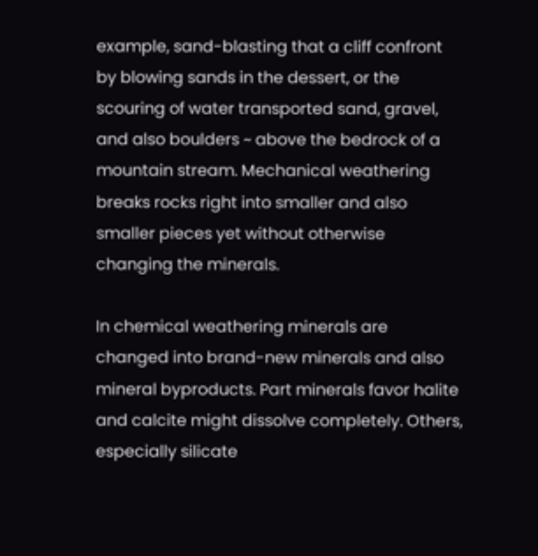example, sand-blasting that a cliff confront by blowing sands in the dessert, or the scouring of water transported sand, gravel, and also boulders ~ above the bedrock of a mountain stream. Mechanical weathering breaks rocks right into smaller and also smaller pieces yet without otherwise changing the minerals.

In chemical weathering minerals are changed into brand-new minerals and also mineral byproducts. Part minerals favor halite and calcite might dissolve completely. Others, especially silicate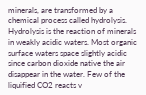minerals, are transformed by a chemical process called hydrolysis. Hydrolysis is the reaction of minerals in weakly acidic waters. Most organic surface waters space slightly acidic since carbon dioxide native the air disappear in the water. Few of the liquified CO2 reacts v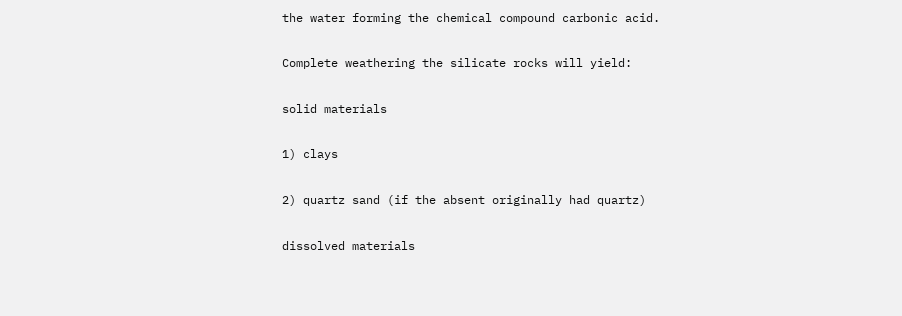the water forming the chemical compound carbonic acid.

Complete weathering the silicate rocks will yield:

solid materials

1) clays

2) quartz sand (if the absent originally had quartz)

dissolved materials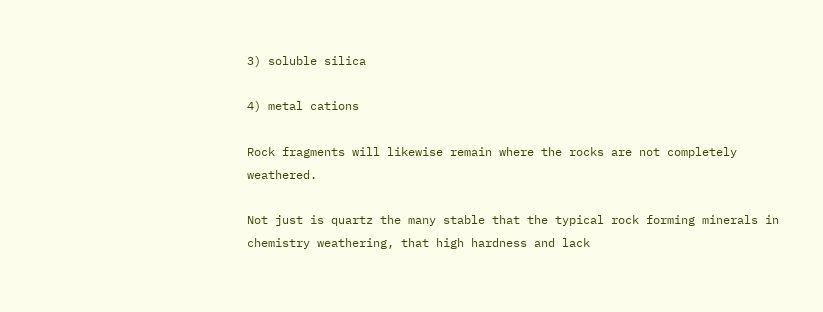3) soluble silica

4) metal cations

Rock fragments will likewise remain where the rocks are not completely weathered.

Not just is quartz the many stable that the typical rock forming minerals in chemistry weathering, that high hardness and lack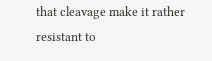that cleavage make it rather resistant to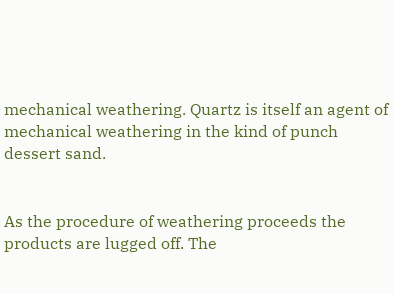mechanical weathering. Quartz is itself an agent of mechanical weathering in the kind of punch dessert sand.


As the procedure of weathering proceeds the products are lugged off. The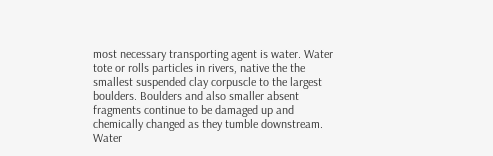most necessary transporting agent is water. Water tote or rolls particles in rivers, native the the smallest suspended clay corpuscle to the largest boulders. Boulders and also smaller absent fragments continue to be damaged up and chemically changed as they tumble downstream. Water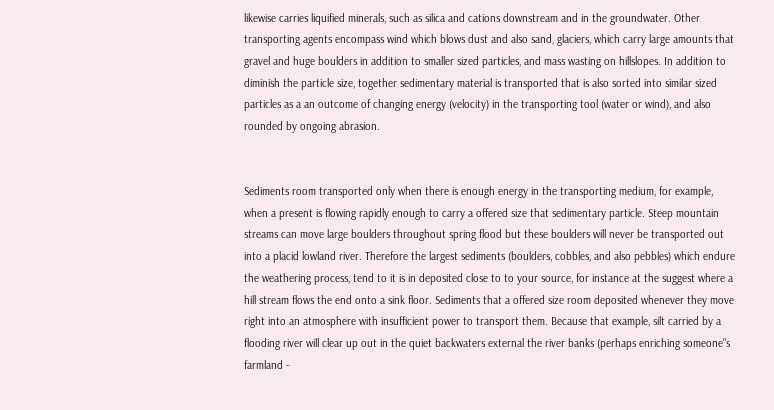likewise carries liquified minerals, such as silica and cations downstream and in the groundwater. Other transporting agents encompass wind which blows dust and also sand, glaciers, which carry large amounts that gravel and huge boulders in addition to smaller sized particles, and mass wasting on hillslopes. In addition to diminish the particle size, together sedimentary material is transported that is also sorted into similar sized particles as a an outcome of changing energy (velocity) in the transporting tool (water or wind), and also rounded by ongoing abrasion.


Sediments room transported only when there is enough energy in the transporting medium, for example, when a present is flowing rapidly enough to carry a offered size that sedimentary particle. Steep mountain streams can move large boulders throughout spring flood but these boulders will never be transported out into a placid lowland river. Therefore the largest sediments (boulders, cobbles, and also pebbles) which endure the weathering process, tend to it is in deposited close to to your source, for instance at the suggest where a hill stream flows the end onto a sink floor. Sediments that a offered size room deposited whenever they move right into an atmosphere with insufficient power to transport them. Because that example, silt carried by a flooding river will clear up out in the quiet backwaters external the river banks (perhaps enriching someone"s farmland -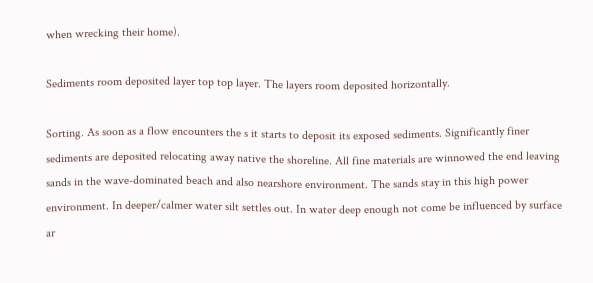when wrecking their home).

Sediments room deposited layer top top layer. The layers room deposited horizontally.

Sorting. As soon as a flow encounters the s it starts to deposit its exposed sediments. Significantly finer sediments are deposited relocating away native the shoreline. All fine materials are winnowed the end leaving sands in the wave-dominated beach and also nearshore environment. The sands stay in this high power environment. In deeper/calmer water silt settles out. In water deep enough not come be influenced by surface ar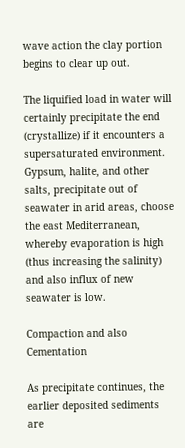wave action the clay portion begins to clear up out.

The liquified load in water will certainly precipitate the end (crystallize) if it encounters a supersaturated environment. Gypsum, halite, and other salts, precipitate out of seawater in arid areas, choose the east Mediterranean, whereby evaporation is high (thus increasing the salinity) and also influx of new seawater is low.

Compaction and also Cementation

As precipitate continues, the earlier deposited sediments are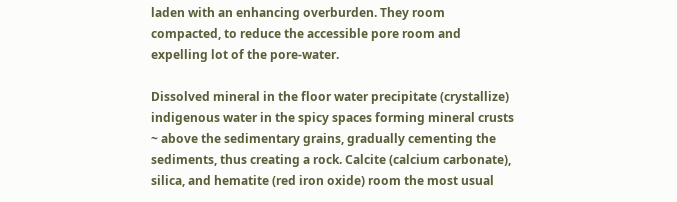laden with an enhancing overburden. They room compacted, to reduce the accessible pore room and expelling lot of the pore-water.

Dissolved mineral in the floor water precipitate (crystallize) indigenous water in the spicy spaces forming mineral crusts ~ above the sedimentary grains, gradually cementing the sediments, thus creating a rock. Calcite (calcium carbonate), silica, and hematite (red iron oxide) room the most usual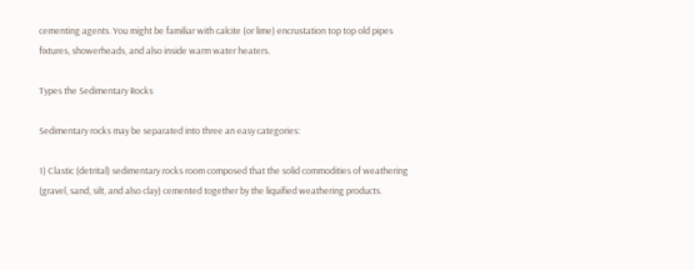cementing agents. You might be familiar with calcite (or lime) encrustation top top old pipes fixtures, showerheads, and also inside warm water heaters.

Types the Sedimentary Rocks

Sedimentary rocks may be separated into three an easy categories:

1) Clastic (detrital) sedimentary rocks room composed that the solid commodities of weathering (gravel, sand, silt, and also clay) cemented together by the liquified weathering products.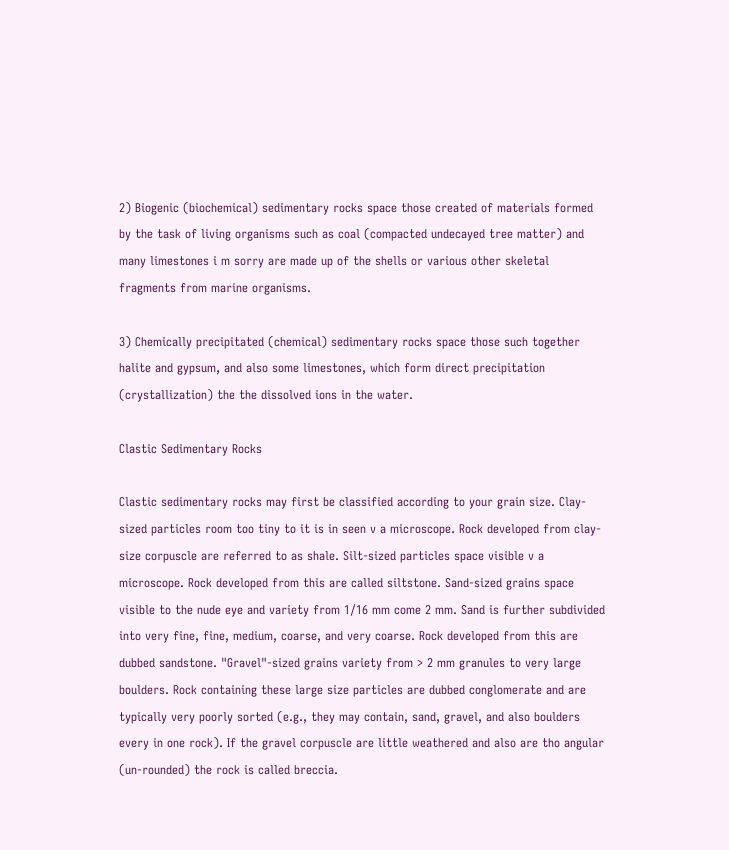2) Biogenic (biochemical) sedimentary rocks space those created of materials formed by the task of living organisms such as coal (compacted undecayed tree matter) and many limestones i m sorry are made up of the shells or various other skeletal fragments from marine organisms.

3) Chemically precipitated (chemical) sedimentary rocks space those such together halite and gypsum, and also some limestones, which form direct precipitation (crystallization) the the dissolved ions in the water.

Clastic Sedimentary Rocks

Clastic sedimentary rocks may first be classified according to your grain size. Clay-sized particles room too tiny to it is in seen v a microscope. Rock developed from clay-size corpuscle are referred to as shale. Silt-sized particles space visible v a microscope. Rock developed from this are called siltstone. Sand-sized grains space visible to the nude eye and variety from 1/16 mm come 2 mm. Sand is further subdivided into very fine, fine, medium, coarse, and very coarse. Rock developed from this are dubbed sandstone. "Gravel"-sized grains variety from > 2 mm granules to very large boulders. Rock containing these large size particles are dubbed conglomerate and are typically very poorly sorted (e.g., they may contain, sand, gravel, and also boulders every in one rock). If the gravel corpuscle are little weathered and also are tho angular (un-rounded) the rock is called breccia.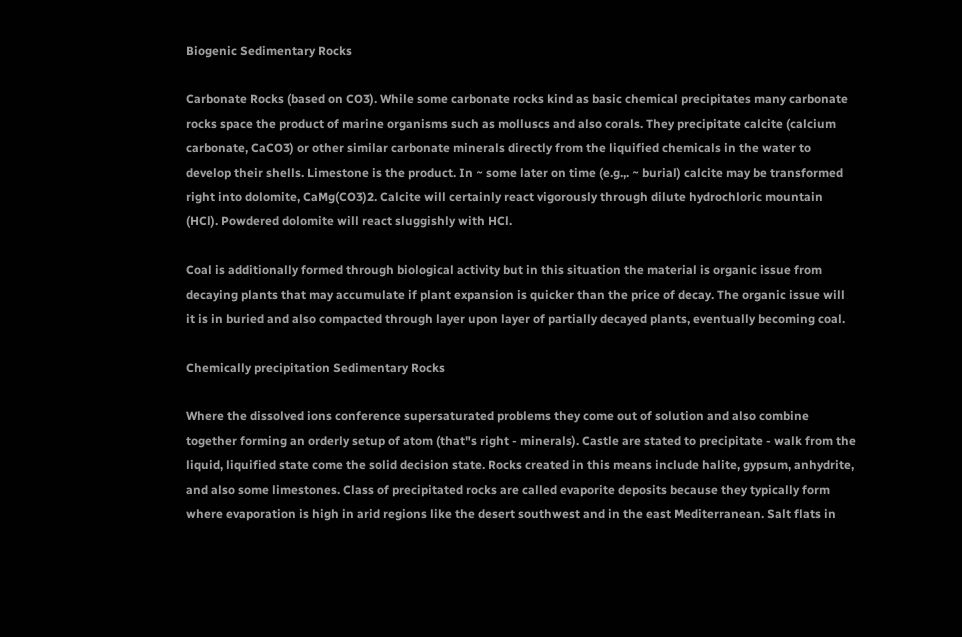Biogenic Sedimentary Rocks

Carbonate Rocks (based on CO3). While some carbonate rocks kind as basic chemical precipitates many carbonate rocks space the product of marine organisms such as molluscs and also corals. They precipitate calcite (calcium carbonate, CaCO3) or other similar carbonate minerals directly from the liquified chemicals in the water to develop their shells. Limestone is the product. In ~ some later on time (e.g.,. ~ burial) calcite may be transformed right into dolomite, CaMg(CO3)2. Calcite will certainly react vigorously through dilute hydrochloric mountain (HCl). Powdered dolomite will react sluggishly with HCl.

Coal is additionally formed through biological activity but in this situation the material is organic issue from decaying plants that may accumulate if plant expansion is quicker than the price of decay. The organic issue will it is in buried and also compacted through layer upon layer of partially decayed plants, eventually becoming coal.

Chemically precipitation Sedimentary Rocks

Where the dissolved ions conference supersaturated problems they come out of solution and also combine together forming an orderly setup of atom (that"s right - minerals). Castle are stated to precipitate - walk from the liquid, liquified state come the solid decision state. Rocks created in this means include halite, gypsum, anhydrite, and also some limestones. Class of precipitated rocks are called evaporite deposits because they typically form where evaporation is high in arid regions like the desert southwest and in the east Mediterranean. Salt flats in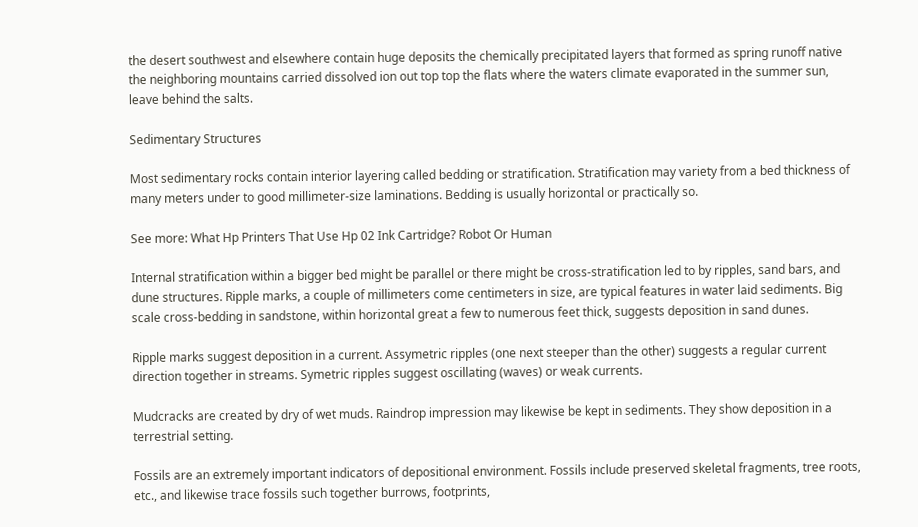the desert southwest and elsewhere contain huge deposits the chemically precipitated layers that formed as spring runoff native the neighboring mountains carried dissolved ion out top top the flats where the waters climate evaporated in the summer sun, leave behind the salts.

Sedimentary Structures

Most sedimentary rocks contain interior layering called bedding or stratification. Stratification may variety from a bed thickness of many meters under to good millimeter-size laminations. Bedding is usually horizontal or practically so.

See more: What Hp Printers That Use Hp 02 Ink Cartridge? Robot Or Human

Internal stratification within a bigger bed might be parallel or there might be cross-stratification led to by ripples, sand bars, and dune structures. Ripple marks, a couple of millimeters come centimeters in size, are typical features in water laid sediments. Big scale cross-bedding in sandstone, within horizontal great a few to numerous feet thick, suggests deposition in sand dunes.

Ripple marks suggest deposition in a current. Assymetric ripples (one next steeper than the other) suggests a regular current direction together in streams. Symetric ripples suggest oscillating (waves) or weak currents.

Mudcracks are created by dry of wet muds. Raindrop impression may likewise be kept in sediments. They show deposition in a terrestrial setting.

Fossils are an extremely important indicators of depositional environment. Fossils include preserved skeletal fragments, tree roots, etc., and likewise trace fossils such together burrows, footprints,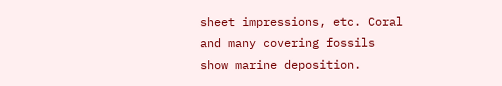sheet impressions, etc. Coral and many covering fossils show marine deposition.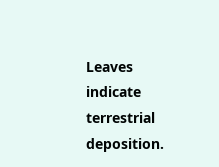Leaves indicate terrestrial deposition.